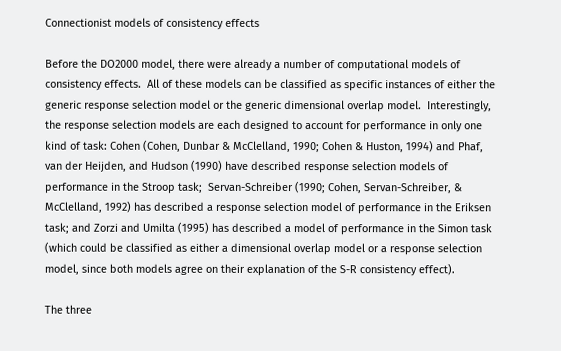Connectionist models of consistency effects

Before the DO2000 model, there were already a number of computational models of consistency effects.  All of these models can be classified as specific instances of either the generic response selection model or the generic dimensional overlap model.  Interestingly, the response selection models are each designed to account for performance in only one kind of task: Cohen (Cohen, Dunbar & McClelland, 1990; Cohen & Huston, 1994) and Phaf, van der Heijden, and Hudson (1990) have described response selection models of performance in the Stroop task;  Servan-Schreiber (1990; Cohen, Servan-Schreiber, & McClelland, 1992) has described a response selection model of performance in the Eriksen task; and Zorzi and Umilta (1995) has described a model of performance in the Simon task (which could be classified as either a dimensional overlap model or a response selection model, since both models agree on their explanation of the S-R consistency effect).

The three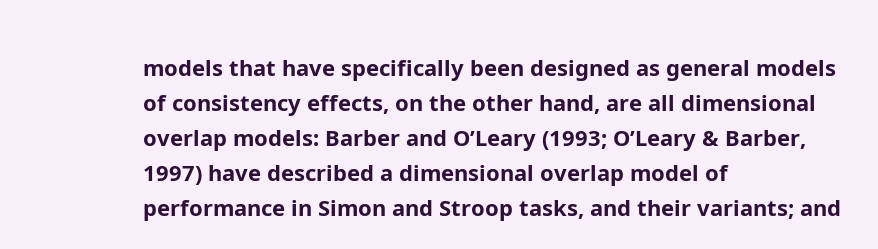models that have specifically been designed as general models of consistency effects, on the other hand, are all dimensional overlap models: Barber and O’Leary (1993; O’Leary & Barber, 1997) have described a dimensional overlap model of performance in Simon and Stroop tasks, and their variants; and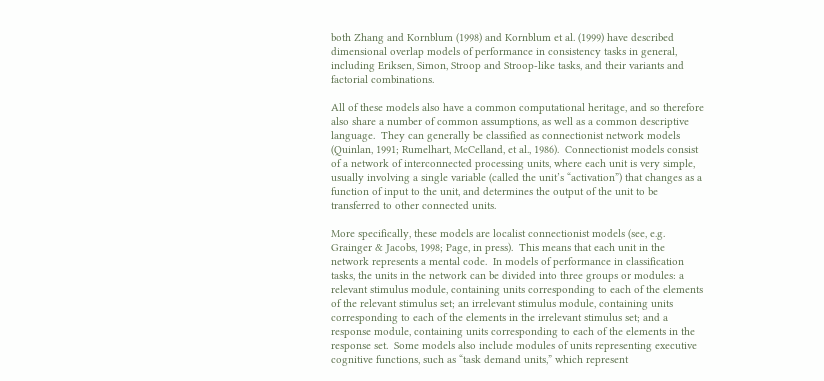both Zhang and Kornblum (1998) and Kornblum et al. (1999) have described dimensional overlap models of performance in consistency tasks in general, including Eriksen, Simon, Stroop and Stroop-like tasks, and their variants and factorial combinations.

All of these models also have a common computational heritage, and so therefore also share a number of common assumptions, as well as a common descriptive language.  They can generally be classified as connectionist network models (Quinlan, 1991; Rumelhart, McCelland, et al., 1986).  Connectionist models consist of a network of interconnected processing units, where each unit is very simple, usually involving a single variable (called the unit’s “activation”) that changes as a function of input to the unit, and determines the output of the unit to be transferred to other connected units.

More specifically, these models are localist connectionist models (see, e.g. Grainger & Jacobs, 1998; Page, in press).  This means that each unit in the network represents a mental code.  In models of performance in classification tasks, the units in the network can be divided into three groups or modules: a relevant stimulus module, containing units corresponding to each of the elements of the relevant stimulus set; an irrelevant stimulus module, containing units corresponding to each of the elements in the irrelevant stimulus set; and a response module, containing units corresponding to each of the elements in the response set.  Some models also include modules of units representing executive cognitive functions, such as “task demand units,” which represent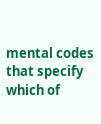mental codes that specify which of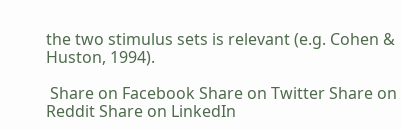the two stimulus sets is relevant (e.g. Cohen & Huston, 1994).

 Share on Facebook Share on Twitter Share on Reddit Share on LinkedIn